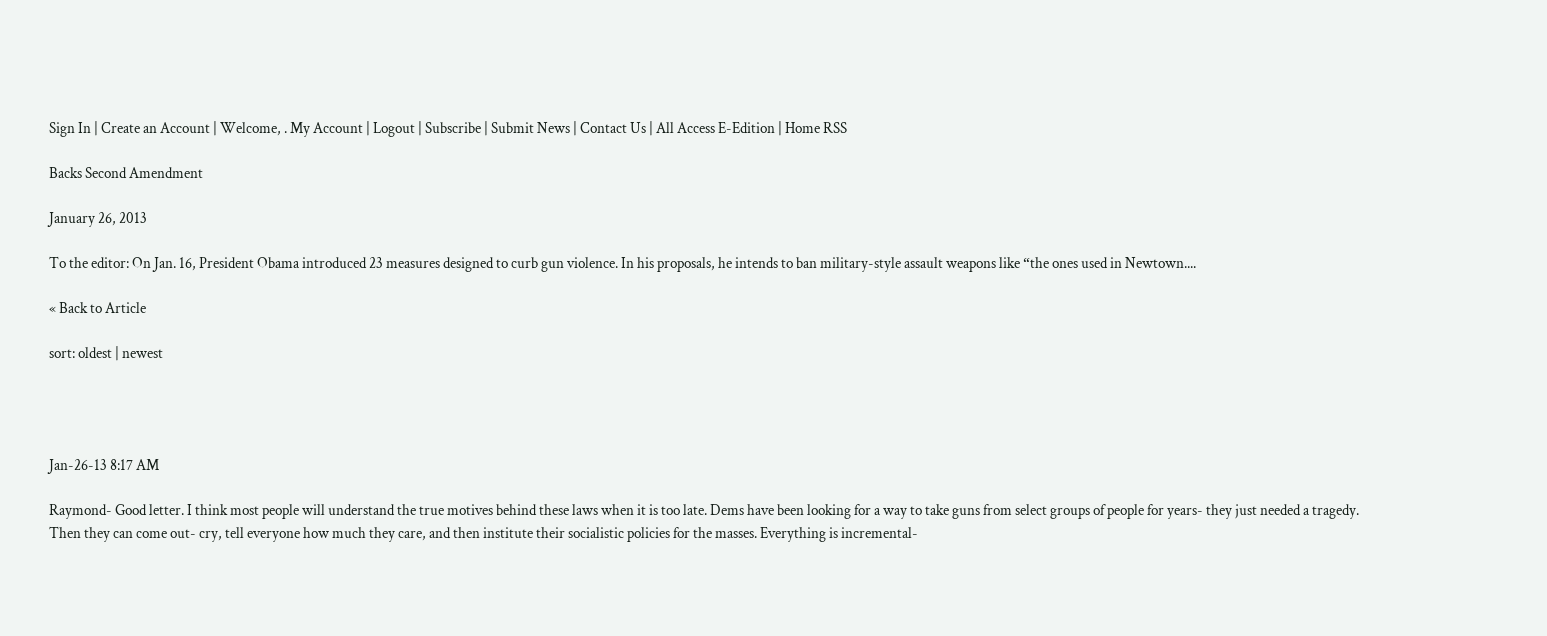Sign In | Create an Account | Welcome, . My Account | Logout | Subscribe | Submit News | Contact Us | All Access E-Edition | Home RSS

Backs Second Amendment

January 26, 2013

To the editor: On Jan. 16, President Obama introduced 23 measures designed to curb gun violence. In his proposals, he intends to ban military-style assault weapons like “the ones used in Newtown....

« Back to Article

sort: oldest | newest




Jan-26-13 8:17 AM

Raymond- Good letter. I think most people will understand the true motives behind these laws when it is too late. Dems have been looking for a way to take guns from select groups of people for years- they just needed a tragedy. Then they can come out- cry, tell everyone how much they care, and then institute their socialistic policies for the masses. Everything is incremental-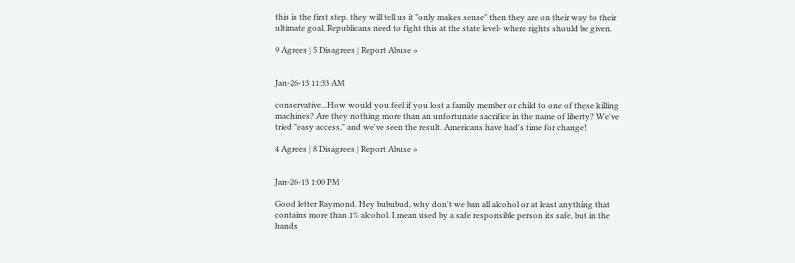this is the first step. they will tell us it "only makes sense" then they are on their way to their ultimate goal. Republicans need to fight this at the state level- where rights should be given.

9 Agrees | 5 Disagrees | Report Abuse »


Jan-26-13 11:33 AM

conservative...How would you feel if you lost a family member or child to one of these killing machines? Are they nothing more than an unfortunate sacrifice in the name of liberty? We've tried "easy access," and we've seen the result. Americans have had's time for change!

4 Agrees | 8 Disagrees | Report Abuse »


Jan-26-13 1:00 PM

Good letter Raymond. Hey bububud, why don't we ban all alcohol or at least anything that contains more than 1% alcohol. I mean used by a safe responsible person its safe, but in the hands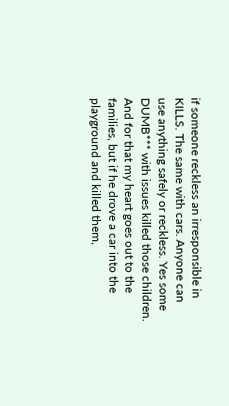if someone reckless an irresponsible in KILLS. The same with cars. Anyone can use anything safely or reckless. Yes some DUMB*** with issues killed those children. And for that my heart goes out to the families, but if he drove a car into the playground and killed them,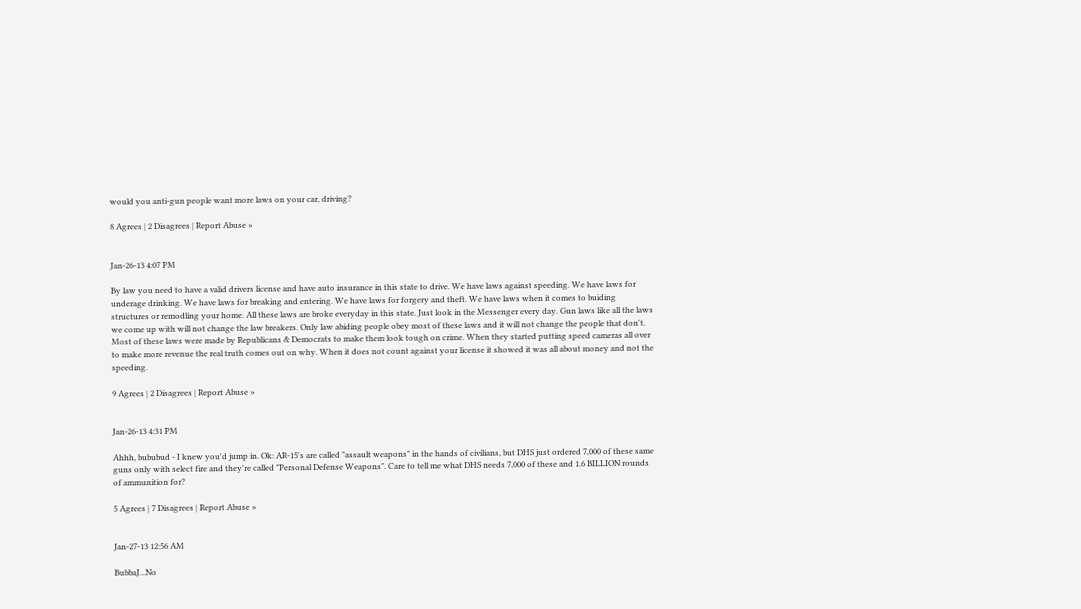would you anti-gun people want more laws on your car, driving?

8 Agrees | 2 Disagrees | Report Abuse »


Jan-26-13 4:07 PM

By law you need to have a valid drivers license and have auto insurance in this state to drive. We have laws against speeding. We have laws for underage drinking. We have laws for breaking and entering. We have laws for forgery and theft. We have laws when it comes to buiding structures or remodling your home. All these laws are broke everyday in this state. Just look in the Messenger every day. Gun laws like all the laws we come up with will not change the law breakers. Only law abiding people obey most of these laws and it will not change the people that don't. Most of these laws were made by Republicans & Democrats to make them look tough on crime. When they started putting speed cameras all over to make more revenue the real truth comes out on why. When it does not count against your license it showed it was all about money and not the speeding.

9 Agrees | 2 Disagrees | Report Abuse »


Jan-26-13 4:31 PM

Ahhh, bububud - I knew you'd jump in. Ok: AR-15's are called "assault weapons" in the hands of civilians, but DHS just ordered 7,000 of these same guns only with select fire and they're called "Personal Defense Weapons". Care to tell me what DHS needs 7,000 of these and 1.6 BILLION rounds of ammunition for?

5 Agrees | 7 Disagrees | Report Abuse »


Jan-27-13 12:56 AM

BubbaJ...No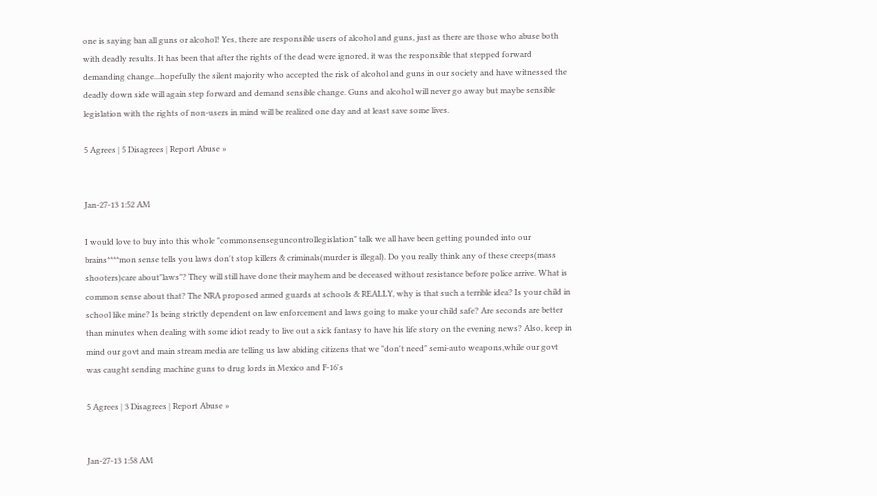one is saying ban all guns or alcohol! Yes, there are responsible users of alcohol and guns, just as there are those who abuse both with deadly results. It has been that after the rights of the dead were ignored, it was the responsible that stepped forward demanding change...hopefully the silent majority who accepted the risk of alcohol and guns in our society and have witnessed the deadly down side will again step forward and demand sensible change. Guns and alcohol will never go away but maybe sensible legislation with the rights of non-users in mind will be realized one day and at least save some lives.

5 Agrees | 5 Disagrees | Report Abuse »


Jan-27-13 1:52 AM

I would love to buy into this whole "commonsenseguncontrollegislation" talk we all have been getting pounded into our brains****mon sense tells you laws don't stop killers & criminals(murder is illegal). Do you really think any of these creeps(mass shooters)care about"laws"? They will still have done their mayhem and be deceased without resistance before police arrive. What is common sense about that? The NRA proposed armed guards at schools & REALLY, why is that such a terrible idea? Is your child in school like mine? Is being strictly dependent on law enforcement and laws going to make your child safe? Are seconds are better than minutes when dealing with some idiot ready to live out a sick fantasy to have his life story on the evening news? Also, keep in mind our govt and main stream media are telling us law abiding citizens that we "don't need" semi-auto weapons,while our govt was caught sending machine guns to drug lords in Mexico and F-16's

5 Agrees | 3 Disagrees | Report Abuse »


Jan-27-13 1:58 AM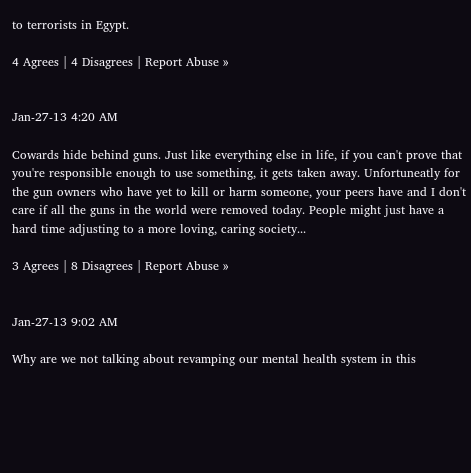to terrorists in Egypt.

4 Agrees | 4 Disagrees | Report Abuse »


Jan-27-13 4:20 AM

Cowards hide behind guns. Just like everything else in life, if you can't prove that you're responsible enough to use something, it gets taken away. Unfortuneatly for the gun owners who have yet to kill or harm someone, your peers have and I don't care if all the guns in the world were removed today. People might just have a hard time adjusting to a more loving, caring society...

3 Agrees | 8 Disagrees | Report Abuse »


Jan-27-13 9:02 AM

Why are we not talking about revamping our mental health system in this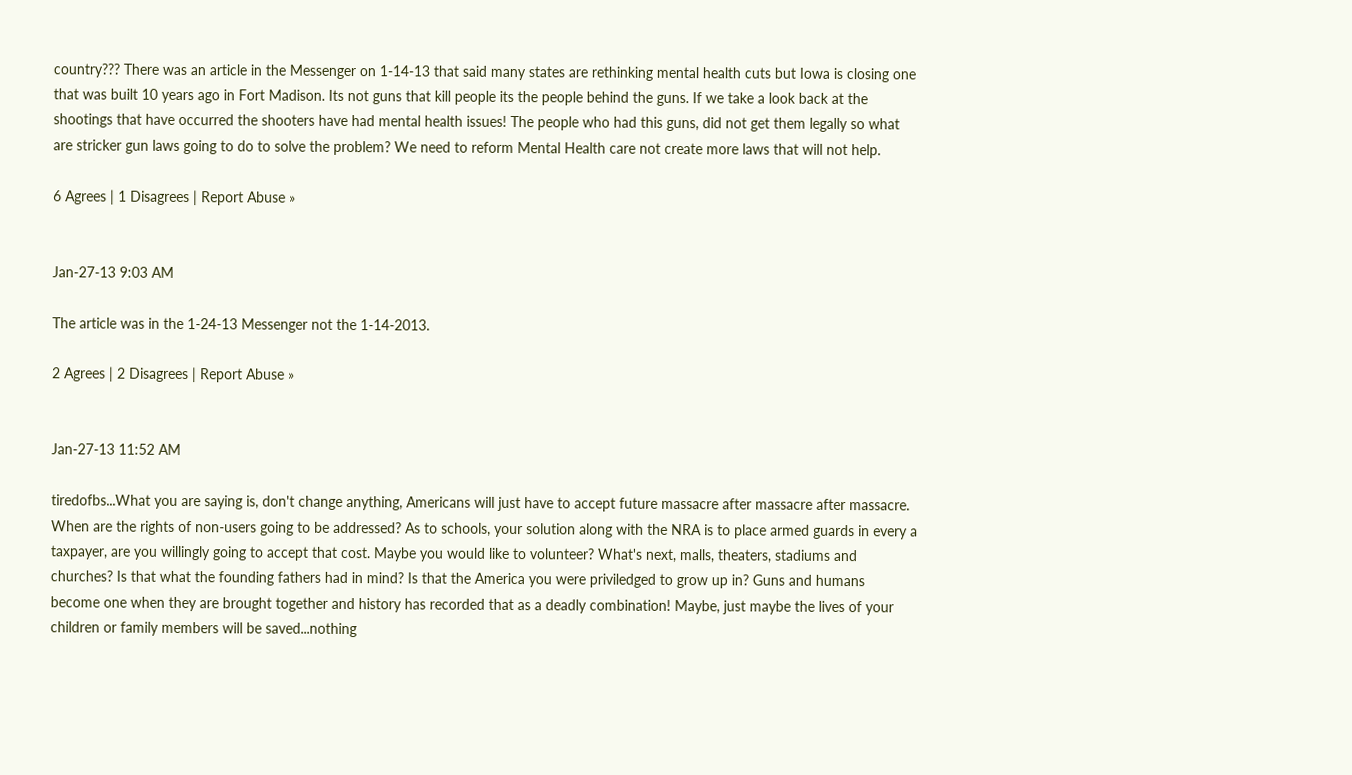country??? There was an article in the Messenger on 1-14-13 that said many states are rethinking mental health cuts but Iowa is closing one that was built 10 years ago in Fort Madison. Its not guns that kill people its the people behind the guns. If we take a look back at the shootings that have occurred the shooters have had mental health issues! The people who had this guns, did not get them legally so what are stricker gun laws going to do to solve the problem? We need to reform Mental Health care not create more laws that will not help.

6 Agrees | 1 Disagrees | Report Abuse »


Jan-27-13 9:03 AM

The article was in the 1-24-13 Messenger not the 1-14-2013.

2 Agrees | 2 Disagrees | Report Abuse »


Jan-27-13 11:52 AM

tiredofbs...What you are saying is, don't change anything, Americans will just have to accept future massacre after massacre after massacre. When are the rights of non-users going to be addressed? As to schools, your solution along with the NRA is to place armed guards in every a taxpayer, are you willingly going to accept that cost. Maybe you would like to volunteer? What's next, malls, theaters, stadiums and churches? Is that what the founding fathers had in mind? Is that the America you were priviledged to grow up in? Guns and humans become one when they are brought together and history has recorded that as a deadly combination! Maybe, just maybe the lives of your children or family members will be saved...nothing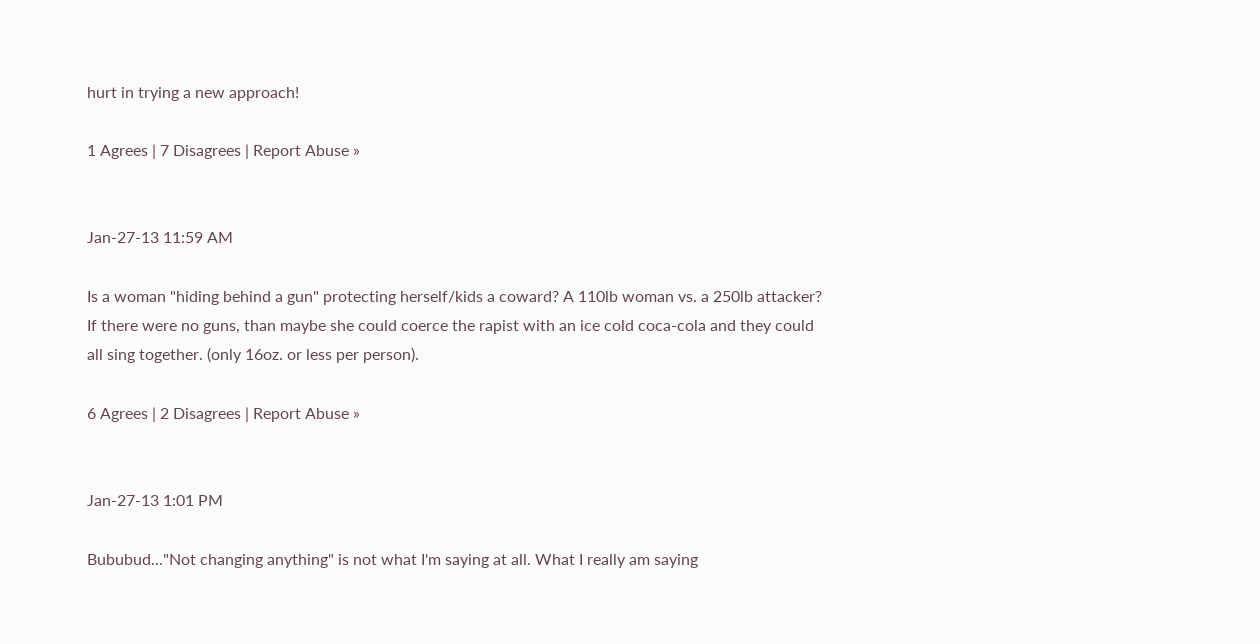hurt in trying a new approach!

1 Agrees | 7 Disagrees | Report Abuse »


Jan-27-13 11:59 AM

Is a woman "hiding behind a gun" protecting herself/kids a coward? A 110lb woman vs. a 250lb attacker? If there were no guns, than maybe she could coerce the rapist with an ice cold coca-cola and they could all sing together. (only 16oz. or less per person).

6 Agrees | 2 Disagrees | Report Abuse »


Jan-27-13 1:01 PM

Bububud..."Not changing anything" is not what I'm saying at all. What I really am saying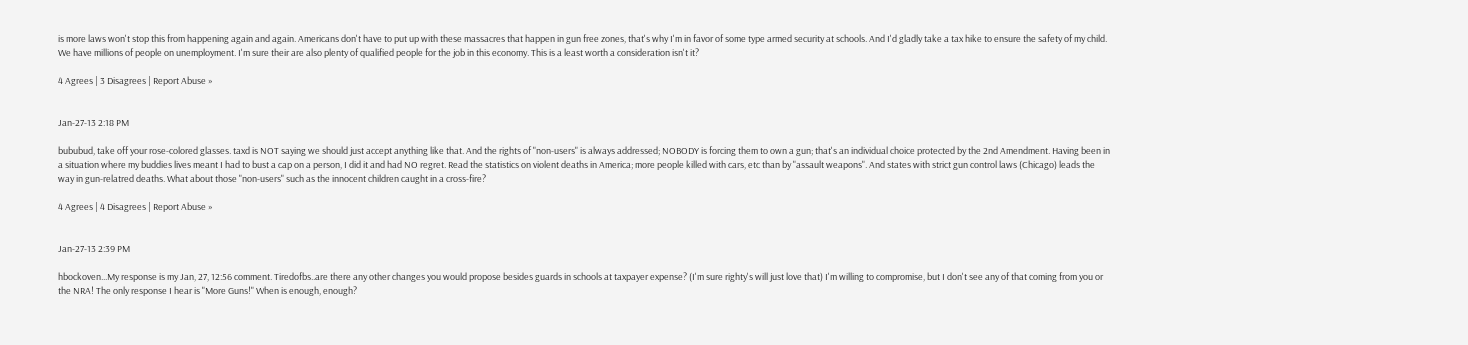is more laws won't stop this from happening again and again. Americans don't have to put up with these massacres that happen in gun free zones, that's why I'm in favor of some type armed security at schools. And I'd gladly take a tax hike to ensure the safety of my child. We have millions of people on unemployment. I'm sure their are also plenty of qualified people for the job in this economy. This is a least worth a consideration isn't it?

4 Agrees | 3 Disagrees | Report Abuse »


Jan-27-13 2:18 PM

bububud, take off your rose-colored glasses. taxd is NOT saying we should just accept anything like that. And the rights of "non-users" is always addressed; NOBODY is forcing them to own a gun; that's an individual choice protected by the 2nd Amendment. Having been in a situation where my buddies lives meant I had to bust a cap on a person, I did it and had NO regret. Read the statistics on violent deaths in America; more people killed with cars, etc than by "assault weapons". And states with strict gun control laws (Chicago) leads the way in gun-relatred deaths. What about those "non-users" such as the innocent children caught in a cross-fire?

4 Agrees | 4 Disagrees | Report Abuse »


Jan-27-13 2:39 PM

hbockoven...My response is my Jan, 27, 12:56 comment. Tiredofbs..are there any other changes you would propose besides guards in schools at taxpayer expense? (I'm sure righty's will just love that) I'm willing to compromise, but I don't see any of that coming from you or the NRA! The only response I hear is "More Guns!" When is enough, enough?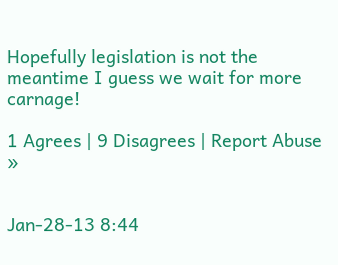Hopefully legislation is not the meantime I guess we wait for more carnage!

1 Agrees | 9 Disagrees | Report Abuse »


Jan-28-13 8:44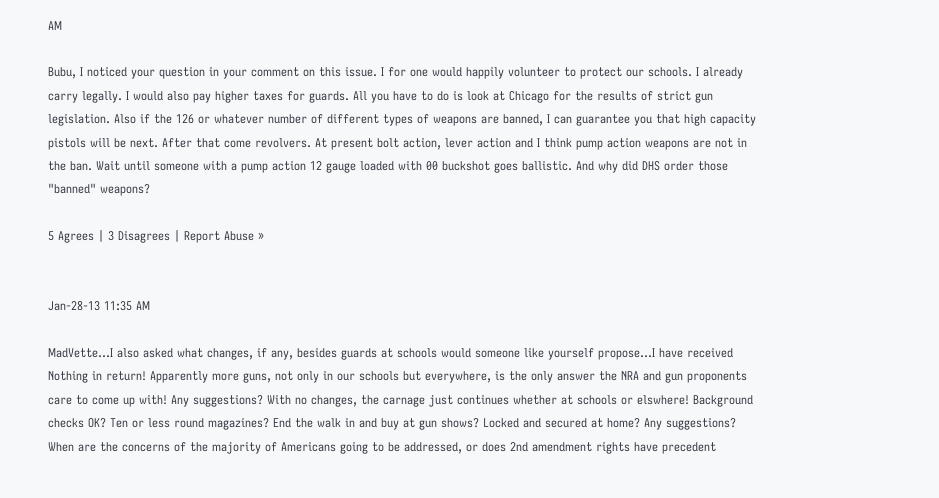AM

Bubu, I noticed your question in your comment on this issue. I for one would happily volunteer to protect our schools. I already carry legally. I would also pay higher taxes for guards. All you have to do is look at Chicago for the results of strict gun legislation. Also if the 126 or whatever number of different types of weapons are banned, I can guarantee you that high capacity pistols will be next. After that come revolvers. At present bolt action, lever action and I think pump action weapons are not in the ban. Wait until someone with a pump action 12 gauge loaded with 00 buckshot goes ballistic. And why did DHS order those "banned" weapons?

5 Agrees | 3 Disagrees | Report Abuse »


Jan-28-13 11:35 AM

MadVette...I also asked what changes, if any, besides guards at schools would someone like yourself propose...I have received Nothing in return! Apparently more guns, not only in our schools but everywhere, is the only answer the NRA and gun proponents care to come up with! Any suggestions? With no changes, the carnage just continues whether at schools or elswhere! Background checks OK? Ten or less round magazines? End the walk in and buy at gun shows? Locked and secured at home? Any suggestions? When are the concerns of the majority of Americans going to be addressed, or does 2nd amendment rights have precedent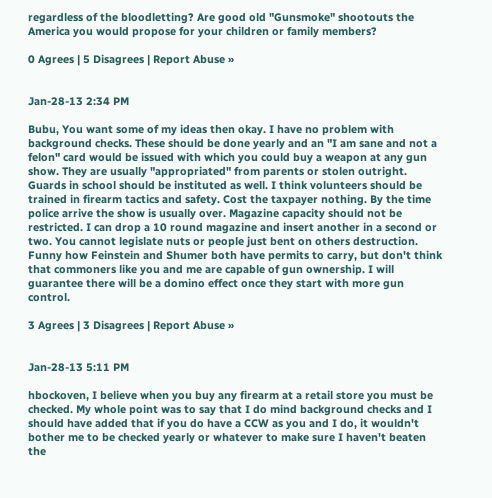regardless of the bloodletting? Are good old "Gunsmoke" shootouts the America you would propose for your children or family members?

0 Agrees | 5 Disagrees | Report Abuse »


Jan-28-13 2:34 PM

Bubu, You want some of my ideas then okay. I have no problem with background checks. These should be done yearly and an "I am sane and not a felon" card would be issued with which you could buy a weapon at any gun show. They are usually "appropriated" from parents or stolen outright. Guards in school should be instituted as well. I think volunteers should be trained in firearm tactics and safety. Cost the taxpayer nothing. By the time police arrive the show is usually over. Magazine capacity should not be restricted. I can drop a 10 round magazine and insert another in a second or two. You cannot legislate nuts or people just bent on others destruction. Funny how Feinstein and Shumer both have permits to carry, but don't think that commoners like you and me are capable of gun ownership. I will guarantee there will be a domino effect once they start with more gun control.

3 Agrees | 3 Disagrees | Report Abuse »


Jan-28-13 5:11 PM

hbockoven, I believe when you buy any firearm at a retail store you must be checked. My whole point was to say that I do mind background checks and I should have added that if you do have a CCW as you and I do, it wouldn't bother me to be checked yearly or whatever to make sure I haven't beaten the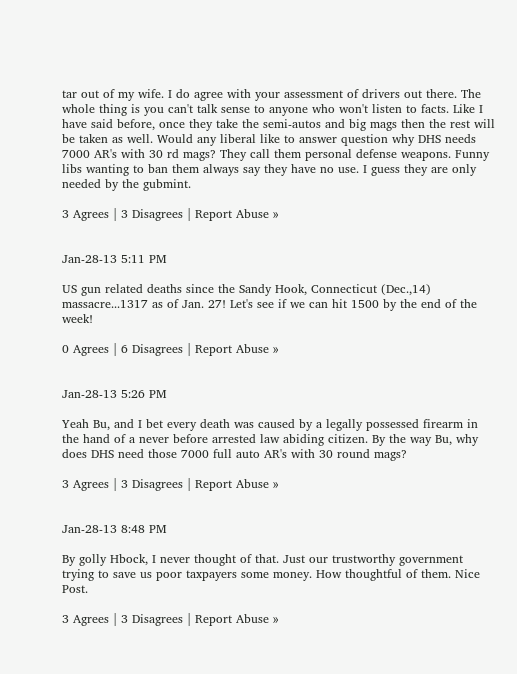tar out of my wife. I do agree with your assessment of drivers out there. The whole thing is you can't talk sense to anyone who won't listen to facts. Like I have said before, once they take the semi-autos and big mags then the rest will be taken as well. Would any liberal like to answer question why DHS needs 7000 AR's with 30 rd mags? They call them personal defense weapons. Funny libs wanting to ban them always say they have no use. I guess they are only needed by the gubmint.

3 Agrees | 3 Disagrees | Report Abuse »


Jan-28-13 5:11 PM

US gun related deaths since the Sandy Hook, Connecticut (Dec.,14) massacre...1317 as of Jan. 27! Let's see if we can hit 1500 by the end of the week!

0 Agrees | 6 Disagrees | Report Abuse »


Jan-28-13 5:26 PM

Yeah Bu, and I bet every death was caused by a legally possessed firearm in the hand of a never before arrested law abiding citizen. By the way Bu, why does DHS need those 7000 full auto AR's with 30 round mags?

3 Agrees | 3 Disagrees | Report Abuse »


Jan-28-13 8:48 PM

By golly Hbock, I never thought of that. Just our trustworthy government trying to save us poor taxpayers some money. How thoughtful of them. Nice Post.

3 Agrees | 3 Disagrees | Report Abuse »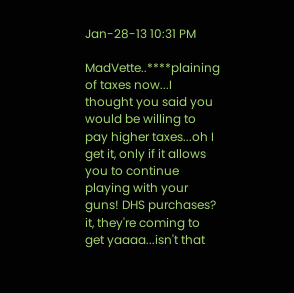Jan-28-13 10:31 PM

MadVette..****plaining of taxes now...I thought you said you would be willing to pay higher taxes...oh I get it, only if it allows you to continue playing with your guns! DHS purchases? it, they're coming to get yaaaa...isn't that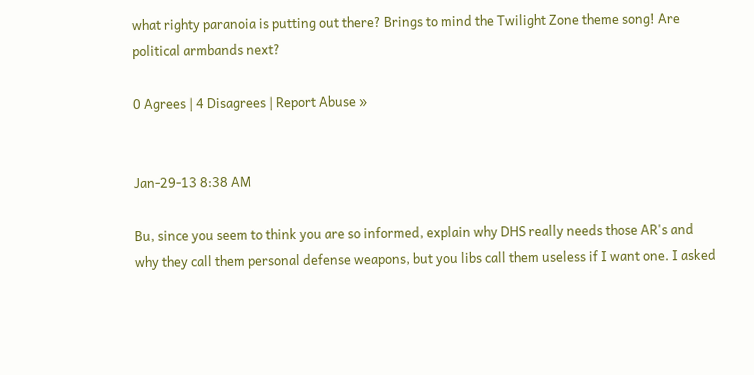what righty paranoia is putting out there? Brings to mind the Twilight Zone theme song! Are political armbands next?

0 Agrees | 4 Disagrees | Report Abuse »


Jan-29-13 8:38 AM

Bu, since you seem to think you are so informed, explain why DHS really needs those AR's and why they call them personal defense weapons, but you libs call them useless if I want one. I asked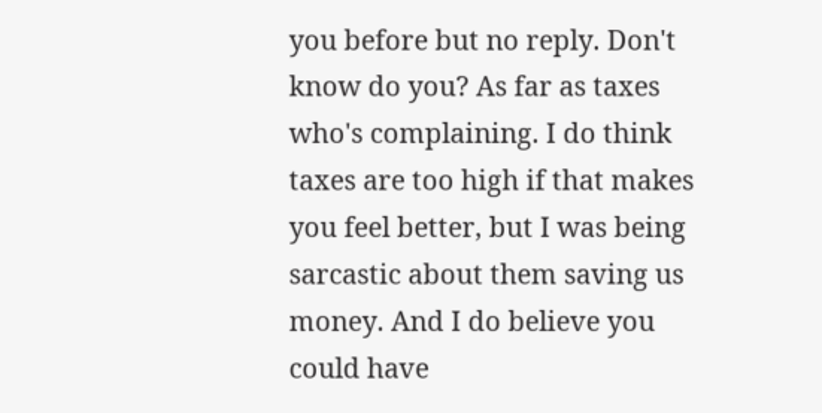you before but no reply. Don't know do you? As far as taxes who's complaining. I do think taxes are too high if that makes you feel better, but I was being sarcastic about them saving us money. And I do believe you could have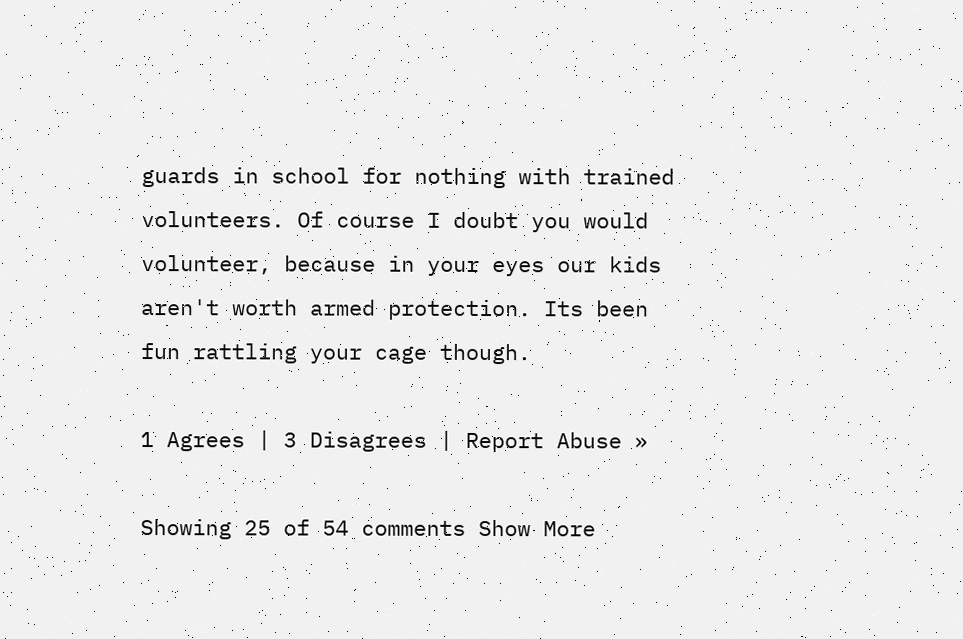guards in school for nothing with trained volunteers. Of course I doubt you would volunteer, because in your eyes our kids aren't worth armed protection. Its been fun rattling your cage though.

1 Agrees | 3 Disagrees | Report Abuse »

Showing 25 of 54 comments Show More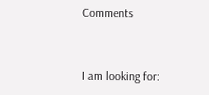Comments


I am looking for: